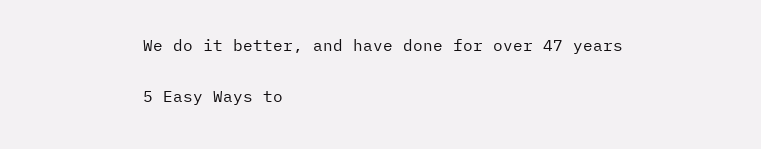We do it better, and have done for over 47 years

5 Easy Ways to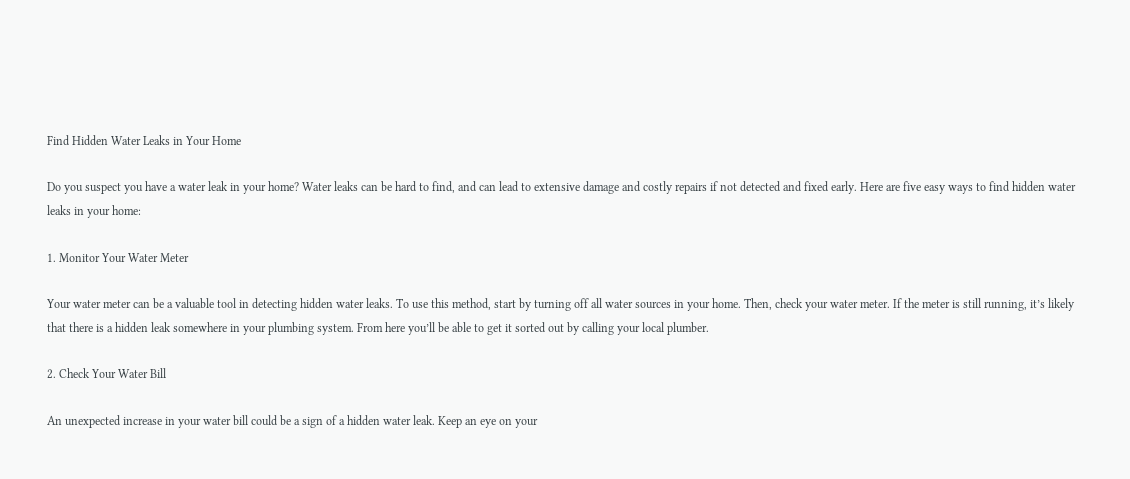Find Hidden Water Leaks in Your Home

Do you suspect you have a water leak in your home? Water leaks can be hard to find, and can lead to extensive damage and costly repairs if not detected and fixed early. Here are five easy ways to find hidden water leaks in your home:

1. Monitor Your Water Meter

Your water meter can be a valuable tool in detecting hidden water leaks. To use this method, start by turning off all water sources in your home. Then, check your water meter. If the meter is still running, it’s likely that there is a hidden leak somewhere in your plumbing system. From here you’ll be able to get it sorted out by calling your local plumber.

2. Check Your Water Bill

An unexpected increase in your water bill could be a sign of a hidden water leak. Keep an eye on your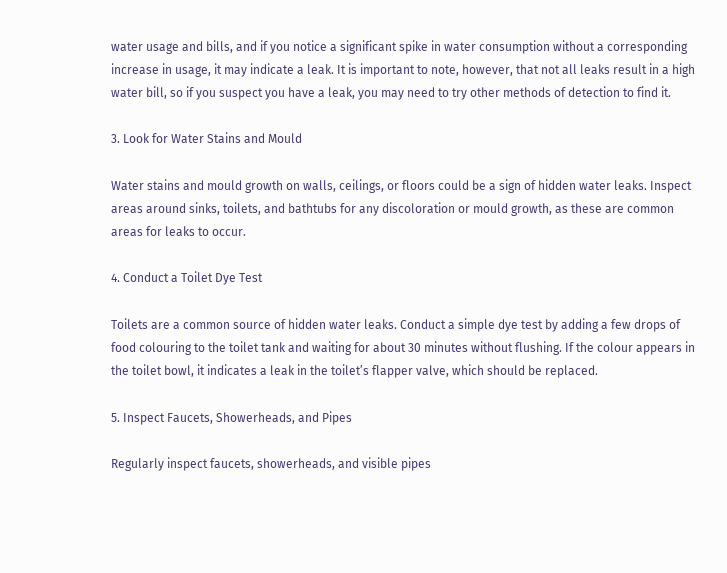water usage and bills, and if you notice a significant spike in water consumption without a corresponding increase in usage, it may indicate a leak. It is important to note, however, that not all leaks result in a high water bill, so if you suspect you have a leak, you may need to try other methods of detection to find it.

3. Look for Water Stains and Mould

Water stains and mould growth on walls, ceilings, or floors could be a sign of hidden water leaks. Inspect areas around sinks, toilets, and bathtubs for any discoloration or mould growth, as these are common areas for leaks to occur.

4. Conduct a Toilet Dye Test

Toilets are a common source of hidden water leaks. Conduct a simple dye test by adding a few drops of food colouring to the toilet tank and waiting for about 30 minutes without flushing. If the colour appears in the toilet bowl, it indicates a leak in the toilet’s flapper valve, which should be replaced.

5. Inspect Faucets, Showerheads, and Pipes

Regularly inspect faucets, showerheads, and visible pipes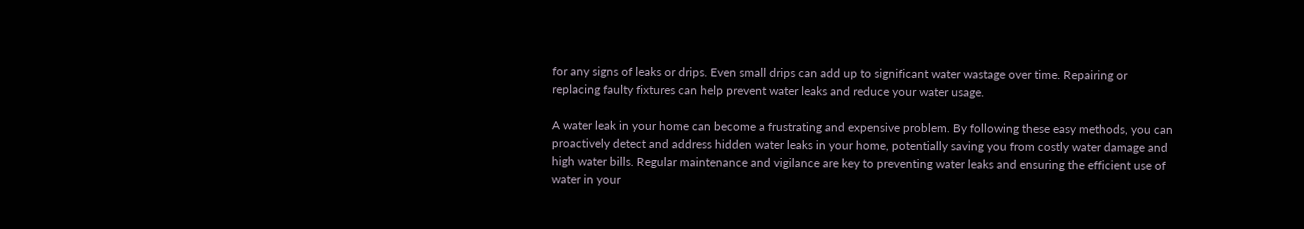for any signs of leaks or drips. Even small drips can add up to significant water wastage over time. Repairing or replacing faulty fixtures can help prevent water leaks and reduce your water usage.

A water leak in your home can become a frustrating and expensive problem. By following these easy methods, you can proactively detect and address hidden water leaks in your home, potentially saving you from costly water damage and high water bills. Regular maintenance and vigilance are key to preventing water leaks and ensuring the efficient use of water in your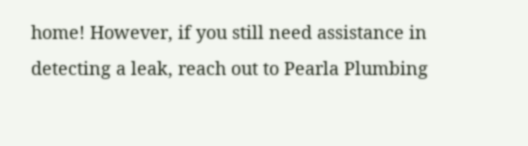home! However, if you still need assistance in detecting a leak, reach out to Pearla Plumbing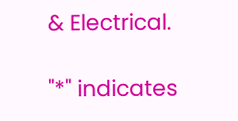& Electrical.

"*" indicates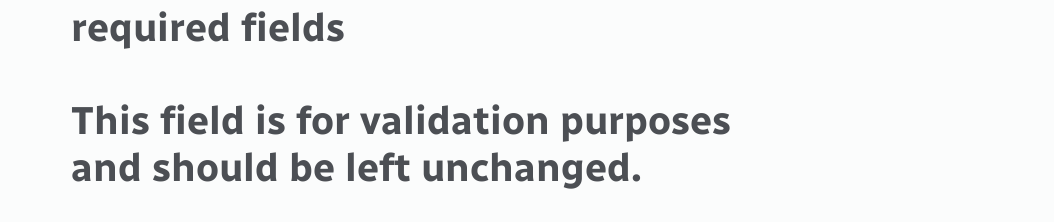required fields

This field is for validation purposes and should be left unchanged.